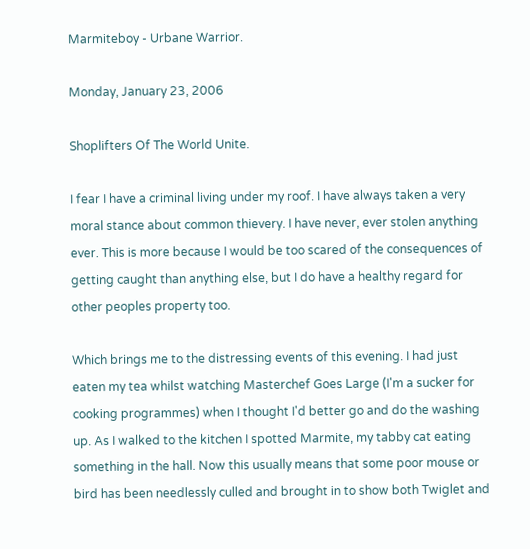Marmiteboy - Urbane Warrior.

Monday, January 23, 2006

Shoplifters Of The World Unite.

I fear I have a criminal living under my roof. I have always taken a very moral stance about common thievery. I have never, ever stolen anything ever. This is more because I would be too scared of the consequences of getting caught than anything else, but I do have a healthy regard for other peoples property too.

Which brings me to the distressing events of this evening. I had just eaten my tea whilst watching Masterchef Goes Large (I'm a sucker for cooking programmes) when I thought I'd better go and do the washing up. As I walked to the kitchen I spotted Marmite, my tabby cat eating something in the hall. Now this usually means that some poor mouse or bird has been needlessly culled and brought in to show both Twiglet and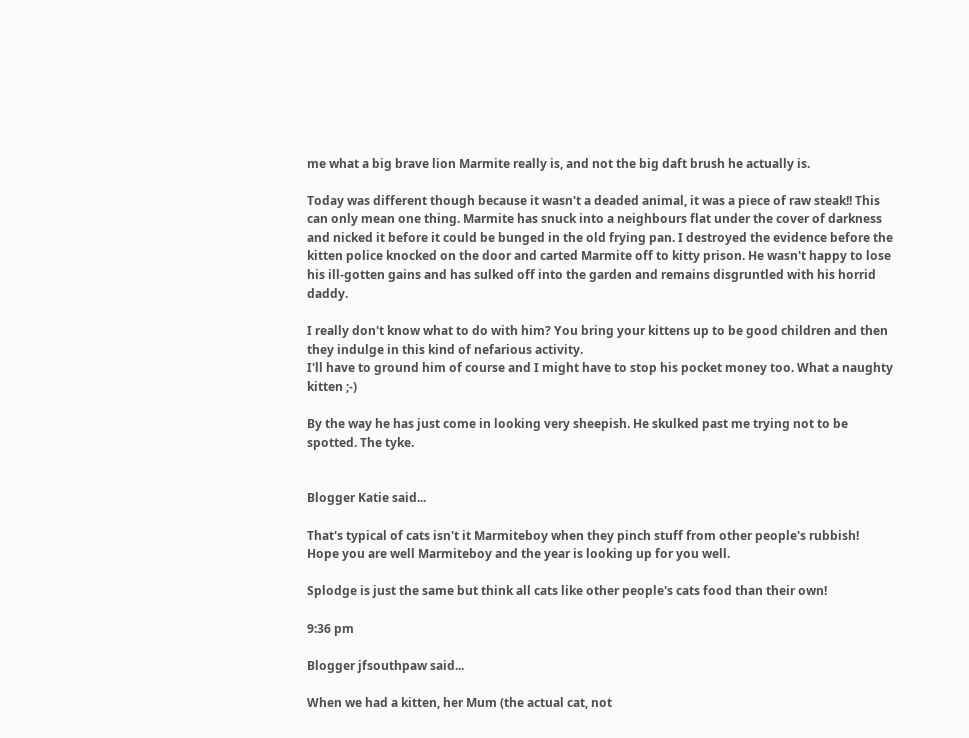me what a big brave lion Marmite really is, and not the big daft brush he actually is.

Today was different though because it wasn't a deaded animal, it was a piece of raw steak!! This can only mean one thing. Marmite has snuck into a neighbours flat under the cover of darkness and nicked it before it could be bunged in the old frying pan. I destroyed the evidence before the kitten police knocked on the door and carted Marmite off to kitty prison. He wasn't happy to lose his ill-gotten gains and has sulked off into the garden and remains disgruntled with his horrid daddy.

I really don't know what to do with him? You bring your kittens up to be good children and then they indulge in this kind of nefarious activity.
I'll have to ground him of course and I might have to stop his pocket money too. What a naughty kitten ;-)

By the way he has just come in looking very sheepish. He skulked past me trying not to be spotted. The tyke.


Blogger Katie said...

That's typical of cats isn't it Marmiteboy when they pinch stuff from other people's rubbish! Hope you are well Marmiteboy and the year is looking up for you well.

Splodge is just the same but think all cats like other people's cats food than their own!

9:36 pm

Blogger jfsouthpaw said...

When we had a kitten, her Mum (the actual cat, not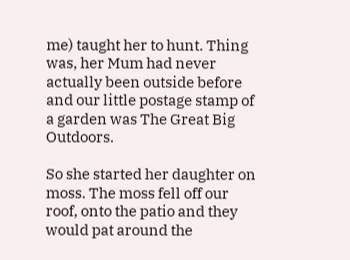me) taught her to hunt. Thing was, her Mum had never actually been outside before and our little postage stamp of a garden was The Great Big Outdoors.

So she started her daughter on moss. The moss fell off our roof, onto the patio and they would pat around the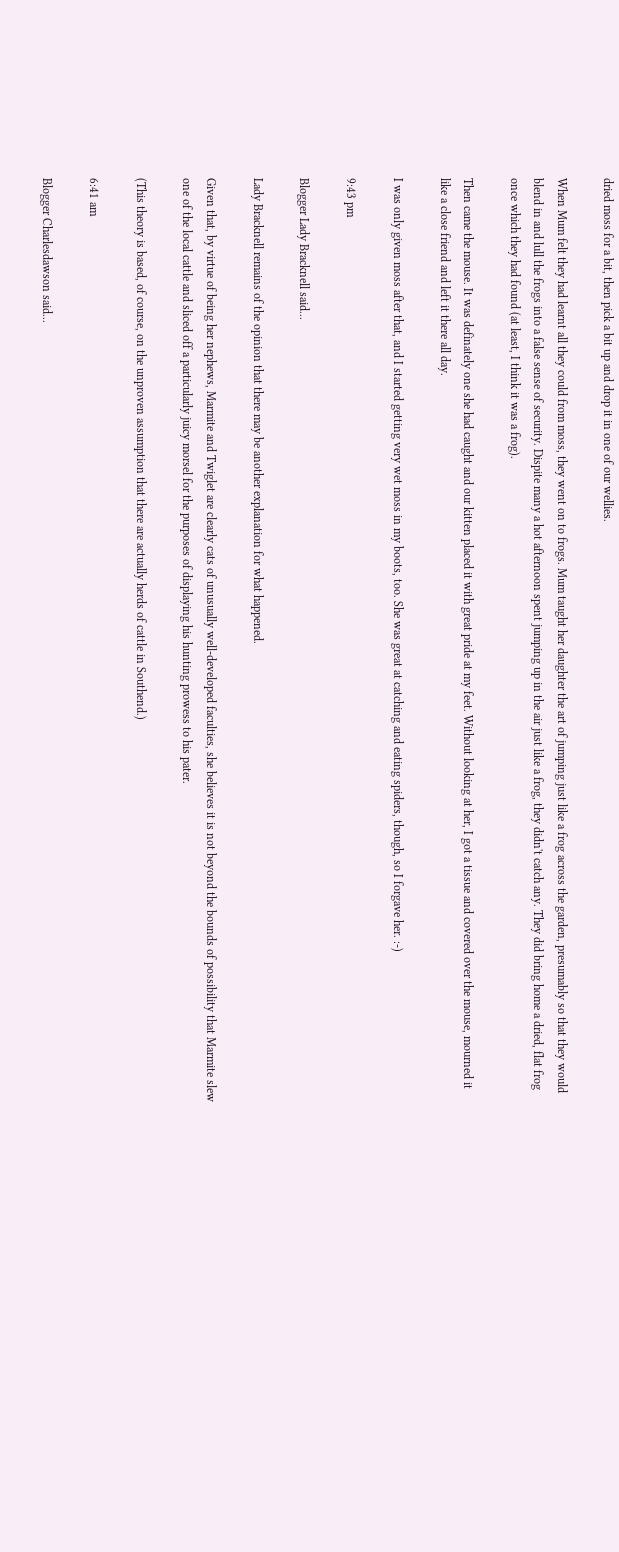dried moss for a bit, then pick a bit up and drop it in one of our wellies.

When Mum felt they had learnt all they could from moss, they went on to frogs. Mum taught her daughter the art of jumping just like a frog across the garden, presumably so that they would blend in and lull the frogs into a false sense of security. Dispite many a hot afternoon spent jumping up in the air just like a frog, they didn't catch any. They did bring home a dried, flat frog once which they had found (at least, I think it was a frog).

Then came the mouse. It was definately one she had caught and our kitten placed it with great pride at my feet. Without looking at her, I got a tissue and covered over the mouse, mourned it like a close friend and left it there all day.

I was only given moss after that, and I started getting very wet moss in my boots, too. She was great at catching and eating spiders, though, so I forgave her. :-)

9:43 pm

Blogger Lady Bracknell said...

Lady Bracknell remains of the opinion that there may be another explanation for what happened.

Given that, by virtue of being her nephews, Marmite and Twiglet are clearly cats of unusually well-developed faculties, she believes it is not beyond the bounds of possibility that Marmite slew one of the local cattle and sliced off a particularly juicy morsel for the purposes of displaying his hunting prowess to his pater.

(This theory is based, of course, on the unproven assumption that there are actually herds of cattle in Southend.)

6:41 am

Blogger Charlesdawson said...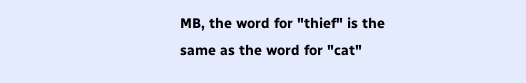MB, the word for "thief" is the same as the word for "cat"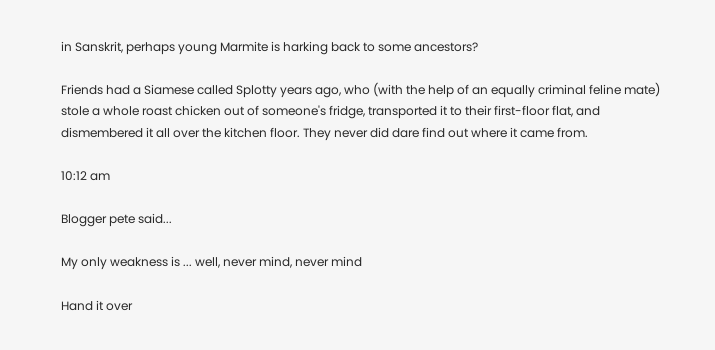in Sanskrit, perhaps young Marmite is harking back to some ancestors?

Friends had a Siamese called Splotty years ago, who (with the help of an equally criminal feline mate) stole a whole roast chicken out of someone's fridge, transported it to their first-floor flat, and dismembered it all over the kitchen floor. They never did dare find out where it came from.

10:12 am

Blogger pete said...

My only weakness is ... well, never mind, never mind

Hand it over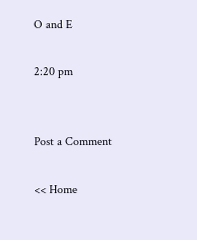O and E

2:20 pm


Post a Comment

<< Home